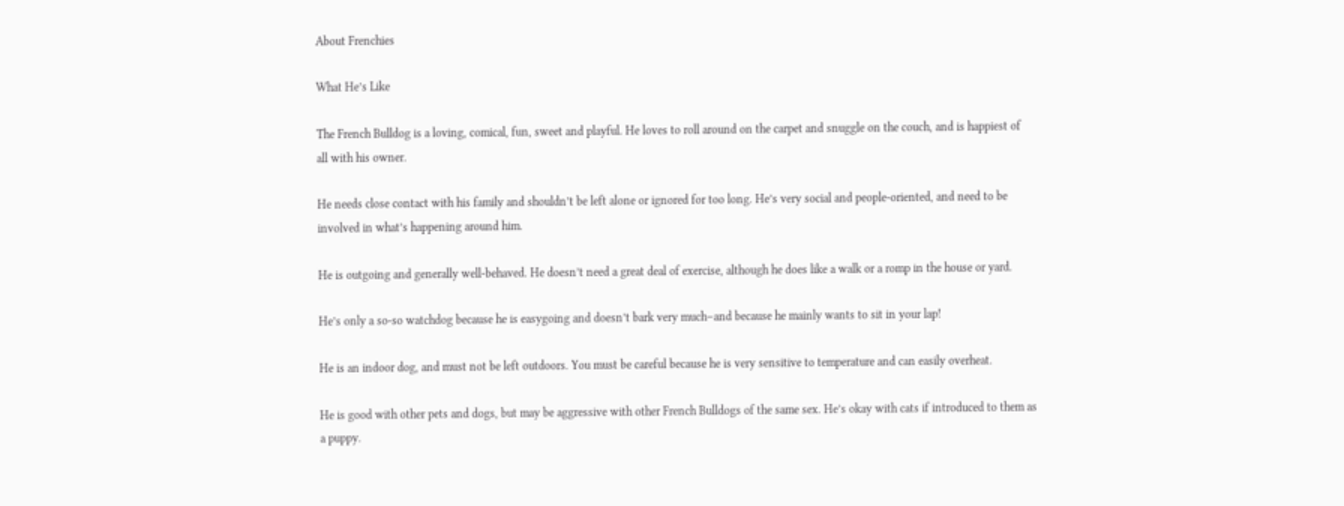About Frenchies

What He’s Like

The French Bulldog is a loving, comical, fun, sweet and playful. He loves to roll around on the carpet and snuggle on the couch, and is happiest of all with his owner.

He needs close contact with his family and shouldn’t be left alone or ignored for too long. He’s very social and people-oriented, and need to be involved in what’s happening around him.

He is outgoing and generally well-behaved. He doesn’t need a great deal of exercise, although he does like a walk or a romp in the house or yard.

He’s only a so-so watchdog because he is easygoing and doesn’t bark very much–and because he mainly wants to sit in your lap!

He is an indoor dog, and must not be left outdoors. You must be careful because he is very sensitive to temperature and can easily overheat.

He is good with other pets and dogs, but may be aggressive with other French Bulldogs of the same sex. He’s okay with cats if introduced to them as a puppy.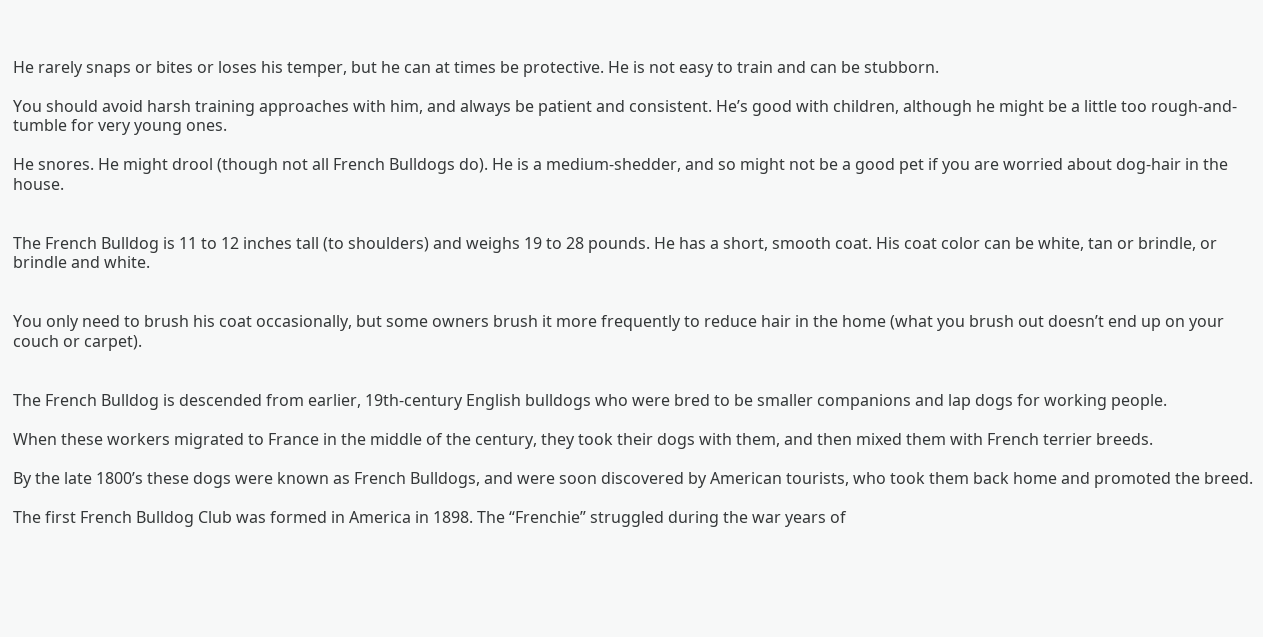He rarely snaps or bites or loses his temper, but he can at times be protective. He is not easy to train and can be stubborn.

You should avoid harsh training approaches with him, and always be patient and consistent. He’s good with children, although he might be a little too rough-and-tumble for very young ones.

He snores. He might drool (though not all French Bulldogs do). He is a medium-shedder, and so might not be a good pet if you are worried about dog-hair in the house.


The French Bulldog is 11 to 12 inches tall (to shoulders) and weighs 19 to 28 pounds. He has a short, smooth coat. His coat color can be white, tan or brindle, or brindle and white.


You only need to brush his coat occasionally, but some owners brush it more frequently to reduce hair in the home (what you brush out doesn’t end up on your couch or carpet).


The French Bulldog is descended from earlier, 19th-century English bulldogs who were bred to be smaller companions and lap dogs for working people.

When these workers migrated to France in the middle of the century, they took their dogs with them, and then mixed them with French terrier breeds.

By the late 1800’s these dogs were known as French Bulldogs, and were soon discovered by American tourists, who took them back home and promoted the breed.

The first French Bulldog Club was formed in America in 1898. The “Frenchie” struggled during the war years of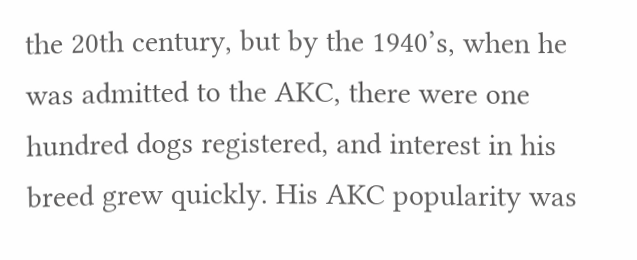the 20th century, but by the 1940’s, when he was admitted to the AKC, there were one hundred dogs registered, and interest in his breed grew quickly. His AKC popularity was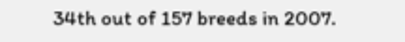34th out of 157 breeds in 2007.